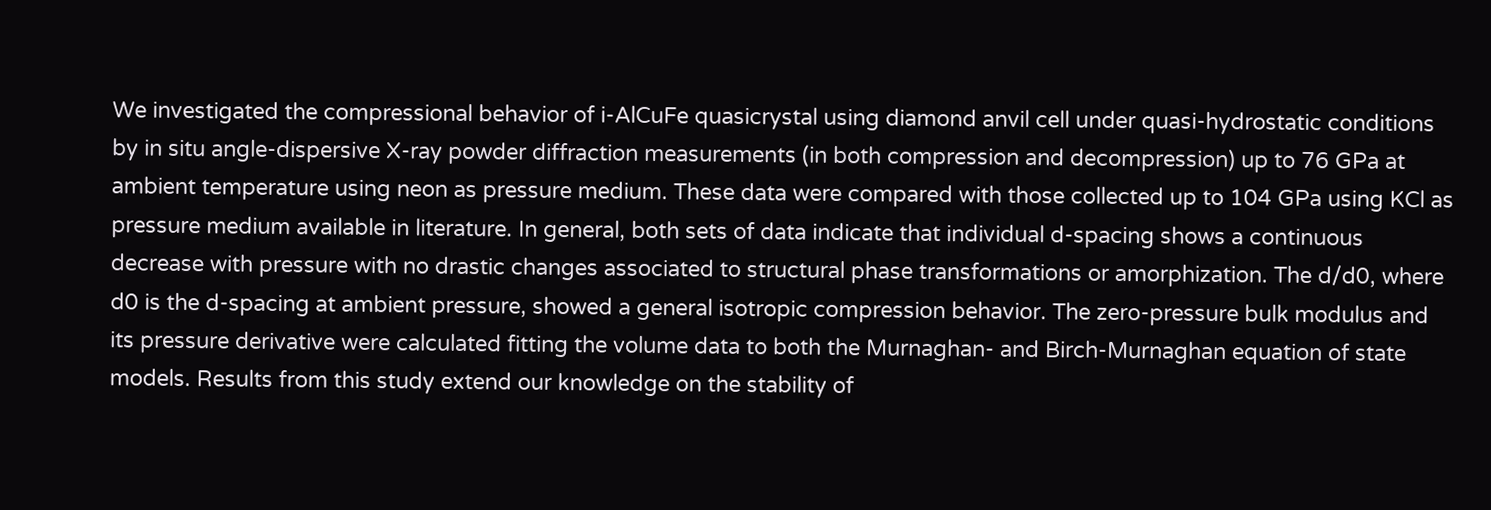We investigated the compressional behavior of i-AlCuFe quasicrystal using diamond anvil cell under quasi-hydrostatic conditions by in situ angle-dispersive X-ray powder diffraction measurements (in both compression and decompression) up to 76 GPa at ambient temperature using neon as pressure medium. These data were compared with those collected up to 104 GPa using KCl as pressure medium available in literature. In general, both sets of data indicate that individual d-spacing shows a continuous decrease with pressure with no drastic changes associated to structural phase transformations or amorphization. The d/d0, where d0 is the d-spacing at ambient pressure, showed a general isotropic compression behavior. The zero-pressure bulk modulus and its pressure derivative were calculated fitting the volume data to both the Murnaghan- and Birch-Murnaghan equation of state models. Results from this study extend our knowledge on the stability of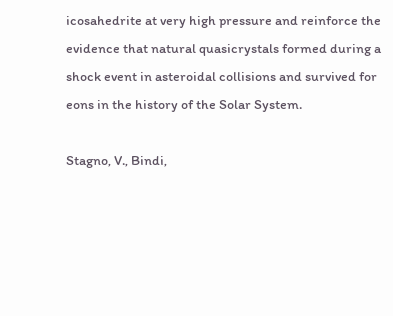icosahedrite at very high pressure and reinforce the evidence that natural quasicrystals formed during a shock event in asteroidal collisions and survived for eons in the history of the Solar System.

Stagno, V., Bindi,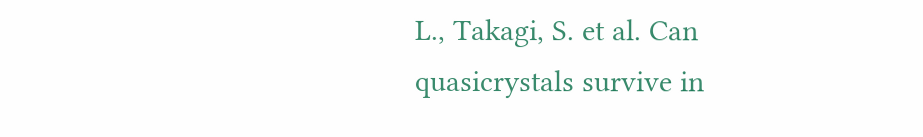L., Takagi, S. et al. Can quasicrystals survive in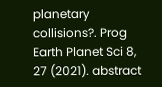planetary collisions?. Prog Earth Planet Sci 8, 27 (2021). abstract